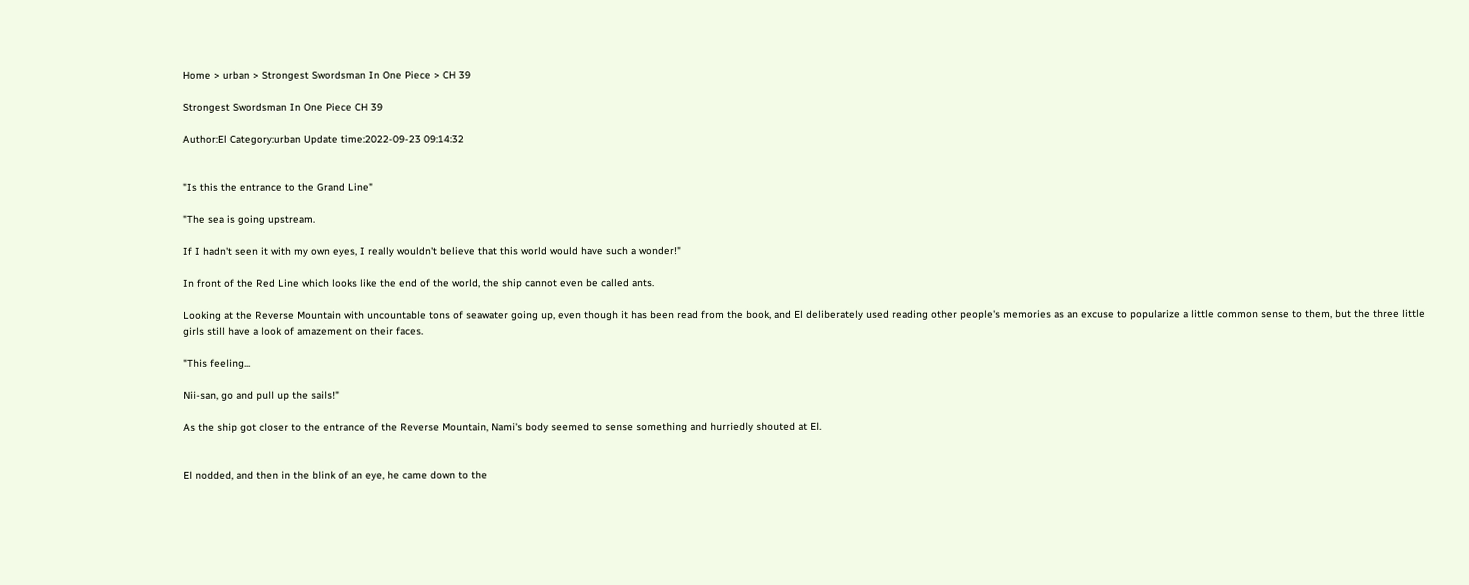Home > urban > Strongest Swordsman In One Piece > CH 39

Strongest Swordsman In One Piece CH 39

Author:El Category:urban Update time:2022-09-23 09:14:32


"Is this the entrance to the Grand Line"

"The sea is going upstream.

If I hadn't seen it with my own eyes, I really wouldn't believe that this world would have such a wonder!"

In front of the Red Line which looks like the end of the world, the ship cannot even be called ants.

Looking at the Reverse Mountain with uncountable tons of seawater going up, even though it has been read from the book, and El deliberately used reading other people's memories as an excuse to popularize a little common sense to them, but the three little girls still have a look of amazement on their faces.

"This feeling...

Nii-san, go and pull up the sails!"

As the ship got closer to the entrance of the Reverse Mountain, Nami's body seemed to sense something and hurriedly shouted at El.


El nodded, and then in the blink of an eye, he came down to the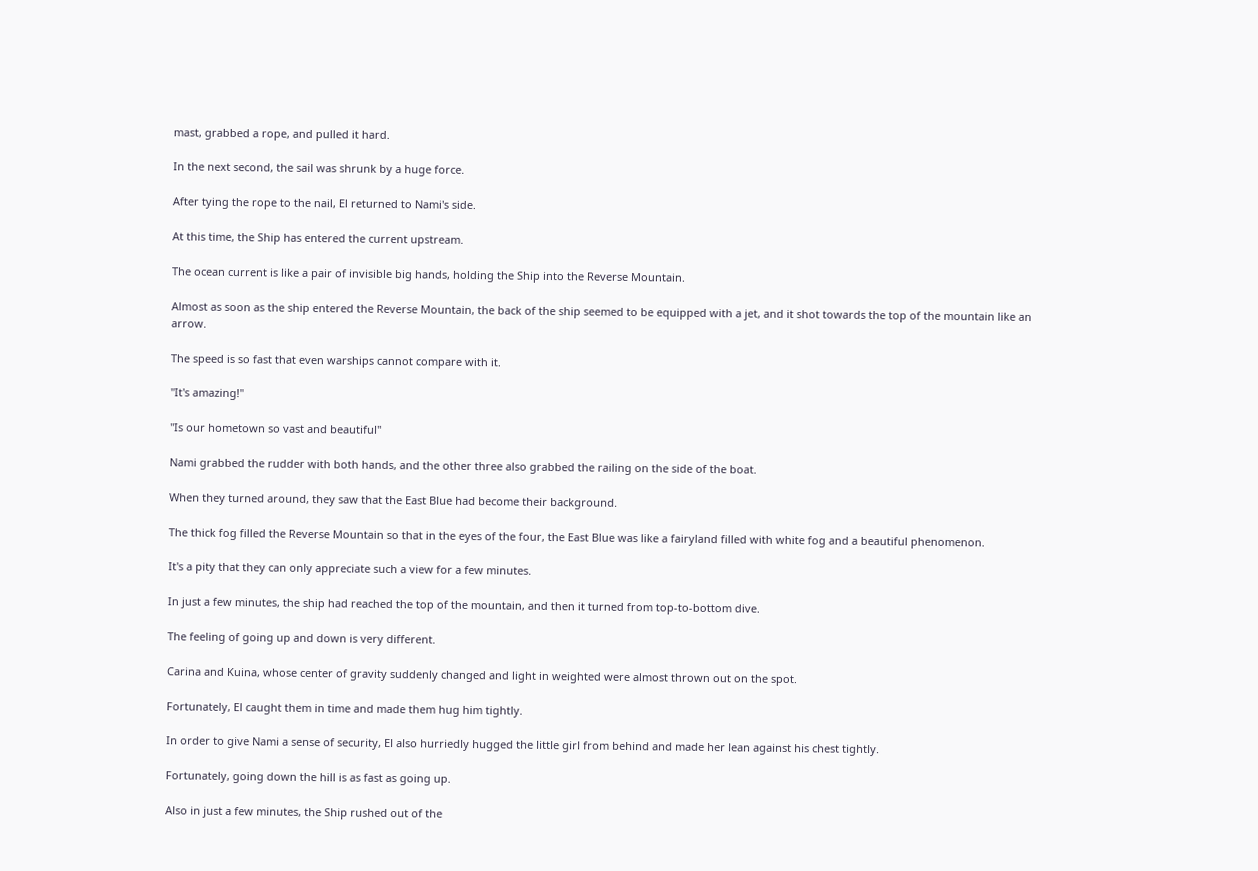mast, grabbed a rope, and pulled it hard.

In the next second, the sail was shrunk by a huge force.

After tying the rope to the nail, El returned to Nami's side.

At this time, the Ship has entered the current upstream.

The ocean current is like a pair of invisible big hands, holding the Ship into the Reverse Mountain.

Almost as soon as the ship entered the Reverse Mountain, the back of the ship seemed to be equipped with a jet, and it shot towards the top of the mountain like an arrow.

The speed is so fast that even warships cannot compare with it.

"It's amazing!"

"Is our hometown so vast and beautiful"

Nami grabbed the rudder with both hands, and the other three also grabbed the railing on the side of the boat.

When they turned around, they saw that the East Blue had become their background.

The thick fog filled the Reverse Mountain so that in the eyes of the four, the East Blue was like a fairyland filled with white fog and a beautiful phenomenon.

It's a pity that they can only appreciate such a view for a few minutes.

In just a few minutes, the ship had reached the top of the mountain, and then it turned from top-to-bottom dive.

The feeling of going up and down is very different.

Carina and Kuina, whose center of gravity suddenly changed and light in weighted were almost thrown out on the spot.

Fortunately, El caught them in time and made them hug him tightly.

In order to give Nami a sense of security, El also hurriedly hugged the little girl from behind and made her lean against his chest tightly.

Fortunately, going down the hill is as fast as going up.

Also in just a few minutes, the Ship rushed out of the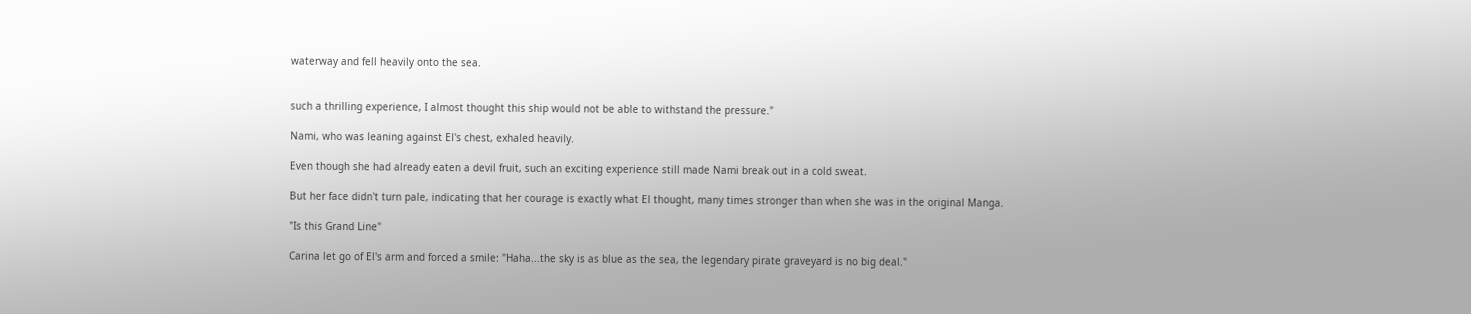waterway and fell heavily onto the sea.


such a thrilling experience, I almost thought this ship would not be able to withstand the pressure."

Nami, who was leaning against El's chest, exhaled heavily.

Even though she had already eaten a devil fruit, such an exciting experience still made Nami break out in a cold sweat.

But her face didn't turn pale, indicating that her courage is exactly what El thought, many times stronger than when she was in the original Manga.

"Is this Grand Line"

Carina let go of El's arm and forced a smile: "Haha...the sky is as blue as the sea, the legendary pirate graveyard is no big deal."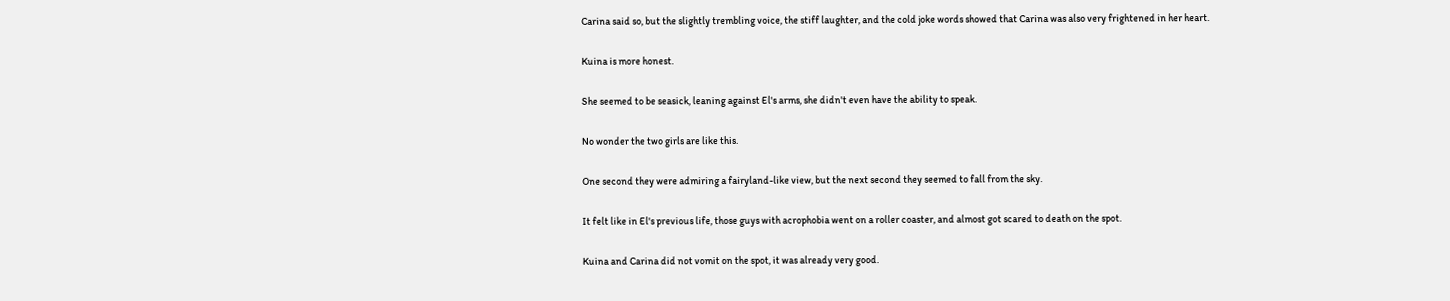Carina said so, but the slightly trembling voice, the stiff laughter, and the cold joke words showed that Carina was also very frightened in her heart.

Kuina is more honest.

She seemed to be seasick, leaning against El's arms, she didn't even have the ability to speak.

No wonder the two girls are like this.

One second they were admiring a fairyland-like view, but the next second they seemed to fall from the sky.

It felt like in El's previous life, those guys with acrophobia went on a roller coaster, and almost got scared to death on the spot.

Kuina and Carina did not vomit on the spot, it was already very good.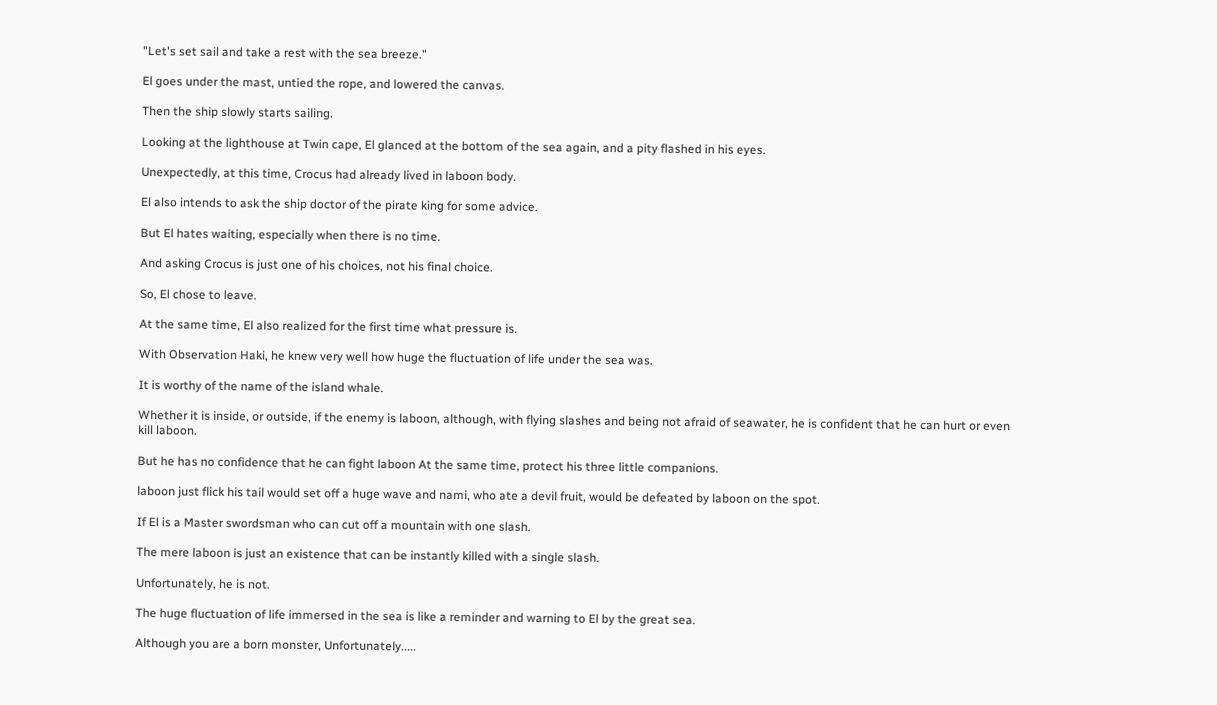"Let's set sail and take a rest with the sea breeze."

El goes under the mast, untied the rope, and lowered the canvas.

Then the ship slowly starts sailing.

Looking at the lighthouse at Twin cape, El glanced at the bottom of the sea again, and a pity flashed in his eyes.

Unexpectedly, at this time, Crocus had already lived in laboon body.

El also intends to ask the ship doctor of the pirate king for some advice.

But El hates waiting, especially when there is no time.

And asking Crocus is just one of his choices, not his final choice.

So, El chose to leave.

At the same time, El also realized for the first time what pressure is.

With Observation Haki, he knew very well how huge the fluctuation of life under the sea was.

It is worthy of the name of the island whale.

Whether it is inside, or outside, if the enemy is laboon, although, with flying slashes and being not afraid of seawater, he is confident that he can hurt or even kill laboon.

But he has no confidence that he can fight laboon At the same time, protect his three little companions.

laboon just flick his tail would set off a huge wave and nami, who ate a devil fruit, would be defeated by laboon on the spot.

If El is a Master swordsman who can cut off a mountain with one slash.

The mere laboon is just an existence that can be instantly killed with a single slash.

Unfortunately, he is not.

The huge fluctuation of life immersed in the sea is like a reminder and warning to El by the great sea.

Although you are a born monster, Unfortunately.....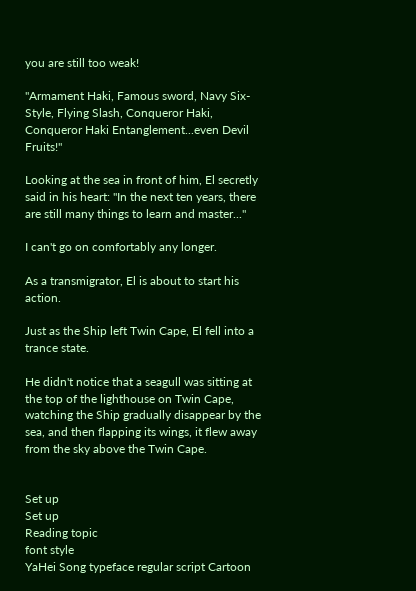you are still too weak!

"Armament Haki, Famous sword, Navy Six-Style, Flying Slash, Conqueror Haki, Conqueror Haki Entanglement...even Devil Fruits!"

Looking at the sea in front of him, El secretly said in his heart: "In the next ten years, there are still many things to learn and master..."

I can't go on comfortably any longer.

As a transmigrator, El is about to start his action.

Just as the Ship left Twin Cape, El fell into a trance state.

He didn't notice that a seagull was sitting at the top of the lighthouse on Twin Cape, watching the Ship gradually disappear by the sea, and then flapping its wings, it flew away from the sky above the Twin Cape.


Set up
Set up
Reading topic
font style
YaHei Song typeface regular script Cartoon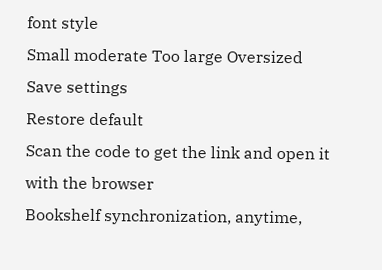font style
Small moderate Too large Oversized
Save settings
Restore default
Scan the code to get the link and open it with the browser
Bookshelf synchronization, anytime,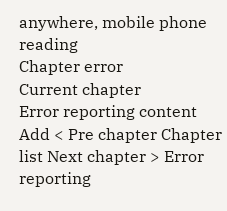anywhere, mobile phone reading
Chapter error
Current chapter
Error reporting content
Add < Pre chapter Chapter list Next chapter > Error reporting